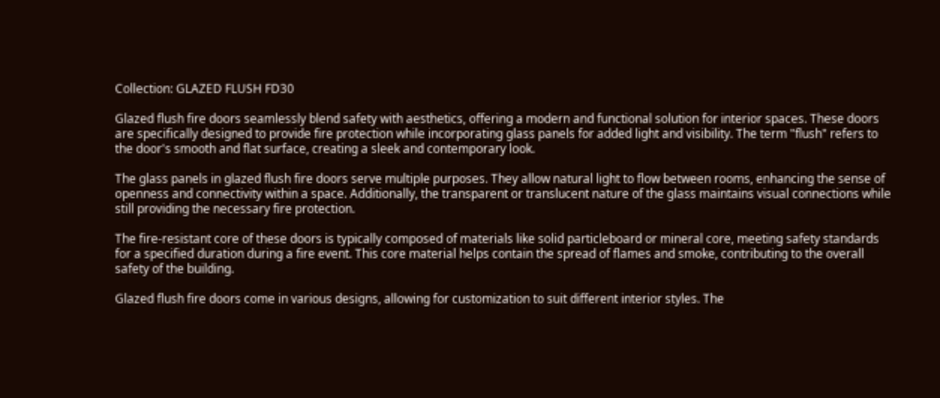Collection: GLAZED FLUSH FD30

Glazed flush fire doors seamlessly blend safety with aesthetics, offering a modern and functional solution for interior spaces. These doors are specifically designed to provide fire protection while incorporating glass panels for added light and visibility. The term "flush" refers to the door's smooth and flat surface, creating a sleek and contemporary look.

The glass panels in glazed flush fire doors serve multiple purposes. They allow natural light to flow between rooms, enhancing the sense of openness and connectivity within a space. Additionally, the transparent or translucent nature of the glass maintains visual connections while still providing the necessary fire protection.

The fire-resistant core of these doors is typically composed of materials like solid particleboard or mineral core, meeting safety standards for a specified duration during a fire event. This core material helps contain the spread of flames and smoke, contributing to the overall safety of the building.

Glazed flush fire doors come in various designs, allowing for customization to suit different interior styles. The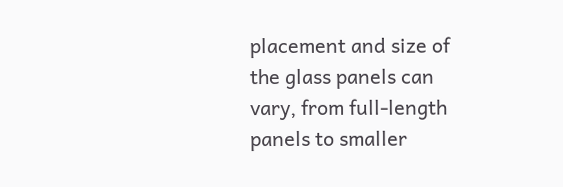placement and size of the glass panels can vary, from full-length panels to smaller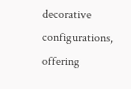decorative configurations, offering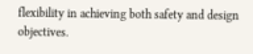flexibility in achieving both safety and design objectives.